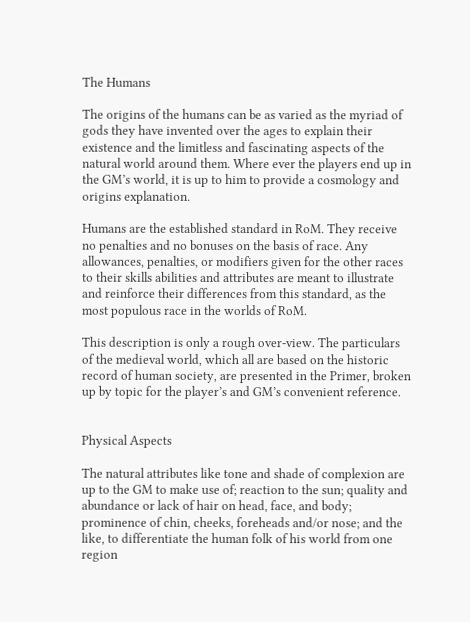The Humans

The origins of the humans can be as varied as the myriad of gods they have invented over the ages to explain their existence and the limitless and fascinating aspects of the natural world around them. Where ever the players end up in the GM’s world, it is up to him to provide a cosmology and origins explanation.

Humans are the established standard in RoM. They receive no penalties and no bonuses on the basis of race. Any allowances, penalties, or modifiers given for the other races to their skills abilities and attributes are meant to illustrate and reinforce their differences from this standard, as the most populous race in the worlds of RoM.

This description is only a rough over-view. The particulars of the medieval world, which all are based on the historic record of human society, are presented in the Primer, broken up by topic for the player’s and GM’s convenient reference.


Physical Aspects

The natural attributes like tone and shade of complexion are up to the GM to make use of; reaction to the sun; quality and abundance or lack of hair on head, face, and body; prominence of chin, cheeks, foreheads and/or nose; and the like, to differentiate the human folk of his world from one region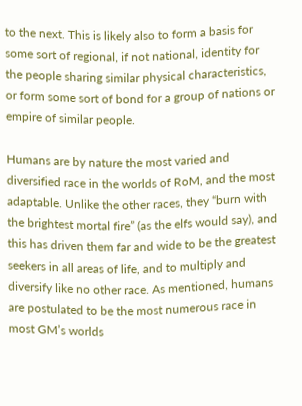to the next. This is likely also to form a basis for some sort of regional, if not national, identity for the people sharing similar physical characteristics, or form some sort of bond for a group of nations or empire of similar people.

Humans are by nature the most varied and diversified race in the worlds of RoM, and the most adaptable. Unlike the other races, they “burn with the brightest mortal fire” (as the elfs would say), and this has driven them far and wide to be the greatest seekers in all areas of life, and to multiply and diversify like no other race. As mentioned, humans are postulated to be the most numerous race in most GM’s worlds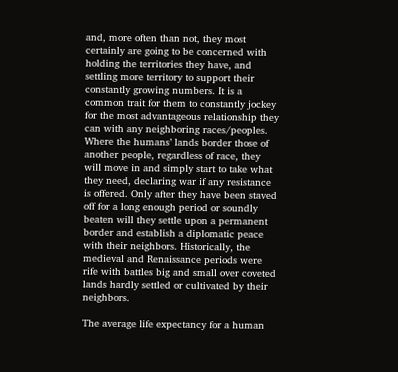and, more often than not, they most certainly are going to be concerned with holding the territories they have, and settling more territory to support their constantly growing numbers. It is a common trait for them to constantly jockey for the most advantageous relationship they can with any neighboring races/peoples. Where the humans’ lands border those of another people, regardless of race, they will move in and simply start to take what they need, declaring war if any resistance is offered. Only after they have been staved off for a long enough period or soundly beaten will they settle upon a permanent border and establish a diplomatic peace with their neighbors. Historically, the medieval and Renaissance periods were rife with battles big and small over coveted lands hardly settled or cultivated by their neighbors.

The average life expectancy for a human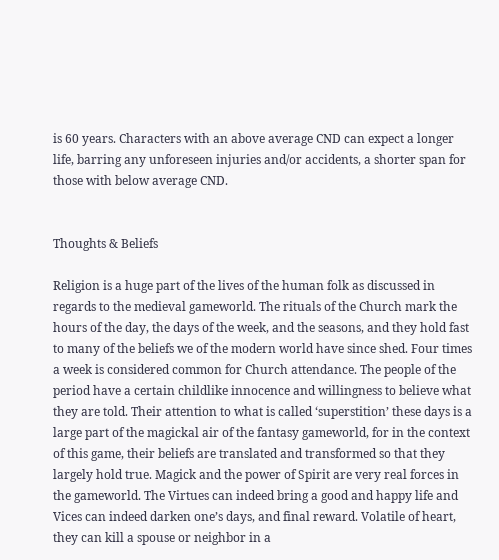is 60 years. Characters with an above average CND can expect a longer life, barring any unforeseen injuries and/or accidents, a shorter span for those with below average CND.


Thoughts & Beliefs

Religion is a huge part of the lives of the human folk as discussed in regards to the medieval gameworld. The rituals of the Church mark the hours of the day, the days of the week, and the seasons, and they hold fast to many of the beliefs we of the modern world have since shed. Four times a week is considered common for Church attendance. The people of the period have a certain childlike innocence and willingness to believe what they are told. Their attention to what is called ‘superstition’ these days is a large part of the magickal air of the fantasy gameworld, for in the context of this game, their beliefs are translated and transformed so that they largely hold true. Magick and the power of Spirit are very real forces in the gameworld. The Virtues can indeed bring a good and happy life and Vices can indeed darken one’s days, and final reward. Volatile of heart, they can kill a spouse or neighbor in a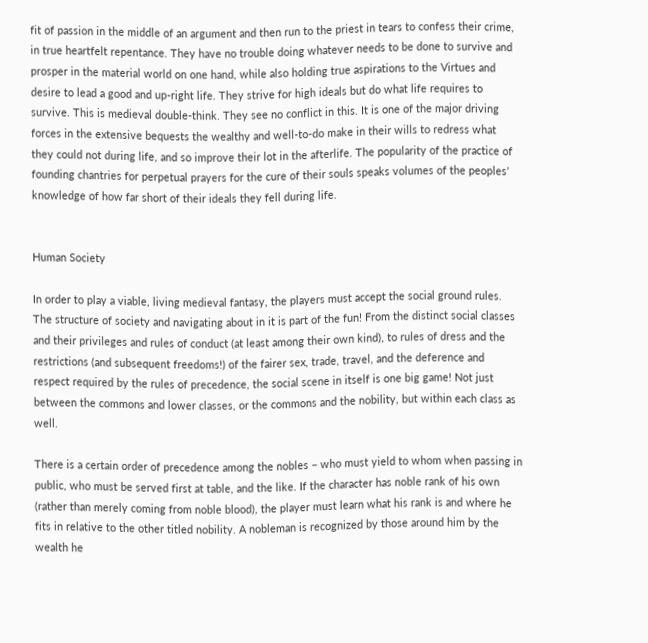fit of passion in the middle of an argument and then run to the priest in tears to confess their crime, in true heartfelt repentance. They have no trouble doing whatever needs to be done to survive and prosper in the material world on one hand, while also holding true aspirations to the Virtues and desire to lead a good and up-right life. They strive for high ideals but do what life requires to survive. This is medieval double-think. They see no conflict in this. It is one of the major driving forces in the extensive bequests the wealthy and well-to-do make in their wills to redress what they could not during life, and so improve their lot in the afterlife. The popularity of the practice of founding chantries for perpetual prayers for the cure of their souls speaks volumes of the peoples’ knowledge of how far short of their ideals they fell during life.


Human Society

In order to play a viable, living medieval fantasy, the players must accept the social ground rules. The structure of society and navigating about in it is part of the fun! From the distinct social classes and their privileges and rules of conduct (at least among their own kind), to rules of dress and the restrictions (and subsequent freedoms!) of the fairer sex, trade, travel, and the deference and respect required by the rules of precedence, the social scene in itself is one big game! Not just between the commons and lower classes, or the commons and the nobility, but within each class as well.

There is a certain order of precedence among the nobles – who must yield to whom when passing in public, who must be served first at table, and the like. If the character has noble rank of his own (rather than merely coming from noble blood), the player must learn what his rank is and where he fits in relative to the other titled nobility. A nobleman is recognized by those around him by the wealth he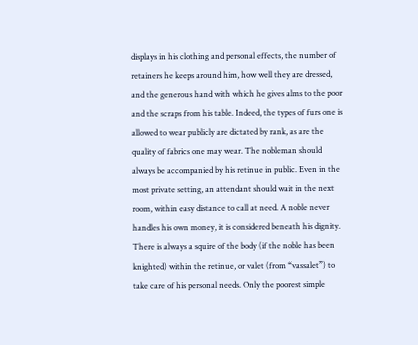displays in his clothing and personal effects, the number of retainers he keeps around him, how well they are dressed, and the generous hand with which he gives alms to the poor and the scraps from his table. Indeed, the types of furs one is allowed to wear publicly are dictated by rank, as are the quality of fabrics one may wear. The nobleman should always be accompanied by his retinue in public. Even in the most private setting, an attendant should wait in the next room, within easy distance to call at need. A noble never handles his own money, it is considered beneath his dignity. There is always a squire of the body (if the noble has been knighted) within the retinue, or valet (from “vassalet”) to take care of his personal needs. Only the poorest simple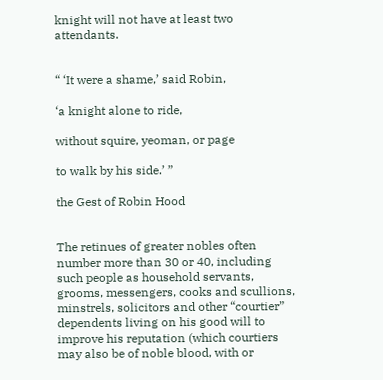knight will not have at least two attendants.


“ ‘It were a shame,’ said Robin,

‘a knight alone to ride,

without squire, yeoman, or page

to walk by his side.’ ”

the Gest of Robin Hood


The retinues of greater nobles often number more than 30 or 40, including such people as household servants, grooms, messengers, cooks and scullions, minstrels, solicitors and other “courtier” dependents living on his good will to improve his reputation (which courtiers may also be of noble blood, with or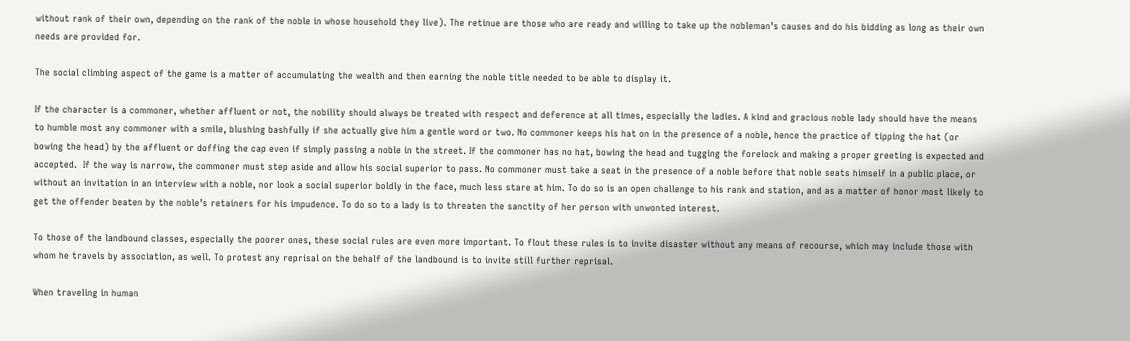without rank of their own, depending on the rank of the noble in whose household they live). The retinue are those who are ready and willing to take up the nobleman’s causes and do his bidding as long as their own needs are provided for.

The social climbing aspect of the game is a matter of accumulating the wealth and then earning the noble title needed to be able to display it.

If the character is a commoner, whether affluent or not, the nobility should always be treated with respect and deference at all times, especially the ladies. A kind and gracious noble lady should have the means to humble most any commoner with a smile, blushing bashfully if she actually give him a gentle word or two. No commoner keeps his hat on in the presence of a noble, hence the practice of tipping the hat (or bowing the head) by the affluent or doffing the cap even if simply passing a noble in the street. If the commoner has no hat, bowing the head and tugging the forelock and making a proper greeting is expected and accepted.  If the way is narrow, the commoner must step aside and allow his social superior to pass. No commoner must take a seat in the presence of a noble before that noble seats himself in a public place, or without an invitation in an interview with a noble, nor look a social superior boldly in the face, much less stare at him. To do so is an open challenge to his rank and station, and as a matter of honor most likely to get the offender beaten by the noble’s retainers for his impudence. To do so to a lady is to threaten the sanctity of her person with unwonted interest.

To those of the landbound classes, especially the poorer ones, these social rules are even more important. To flout these rules is to invite disaster without any means of recourse, which may include those with whom he travels by association, as well. To protest any reprisal on the behalf of the landbound is to invite still further reprisal.

When traveling in human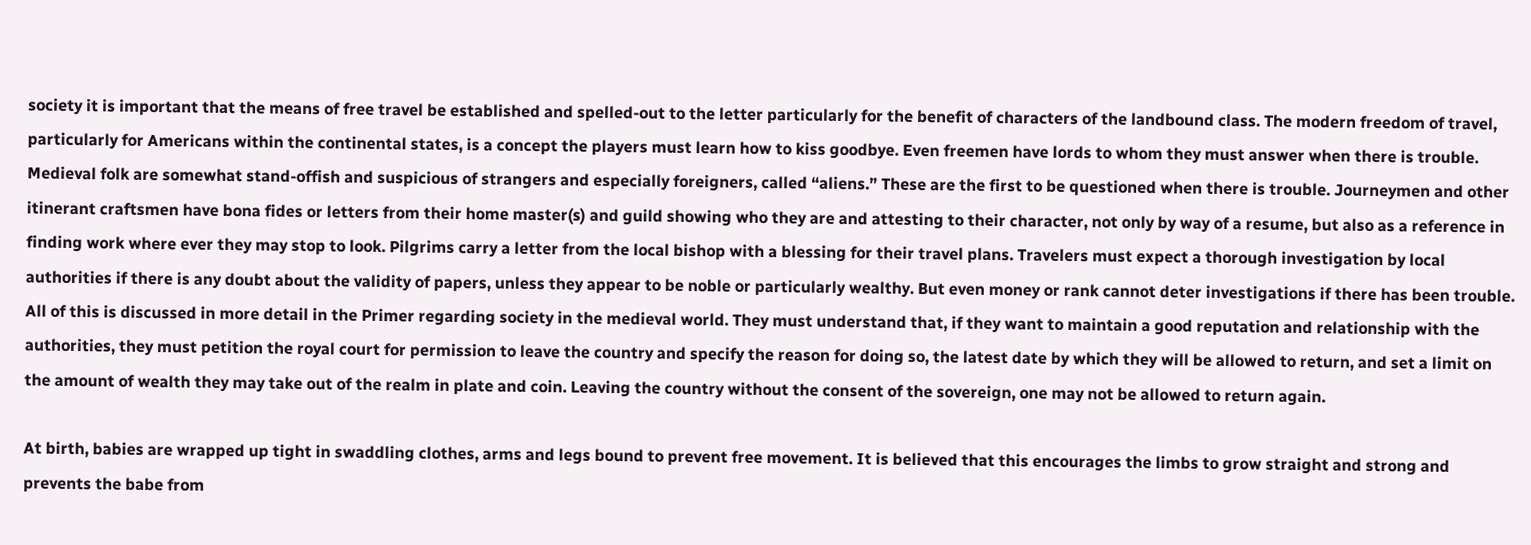society it is important that the means of free travel be established and spelled-out to the letter particularly for the benefit of characters of the landbound class. The modern freedom of travel, particularly for Americans within the continental states, is a concept the players must learn how to kiss goodbye. Even freemen have lords to whom they must answer when there is trouble. Medieval folk are somewhat stand-offish and suspicious of strangers and especially foreigners, called “aliens.” These are the first to be questioned when there is trouble. Journeymen and other itinerant craftsmen have bona fides or letters from their home master(s) and guild showing who they are and attesting to their character, not only by way of a resume, but also as a reference in finding work where ever they may stop to look. Pilgrims carry a letter from the local bishop with a blessing for their travel plans. Travelers must expect a thorough investigation by local authorities if there is any doubt about the validity of papers, unless they appear to be noble or particularly wealthy. But even money or rank cannot deter investigations if there has been trouble. All of this is discussed in more detail in the Primer regarding society in the medieval world. They must understand that, if they want to maintain a good reputation and relationship with the authorities, they must petition the royal court for permission to leave the country and specify the reason for doing so, the latest date by which they will be allowed to return, and set a limit on the amount of wealth they may take out of the realm in plate and coin. Leaving the country without the consent of the sovereign, one may not be allowed to return again.

At birth, babies are wrapped up tight in swaddling clothes, arms and legs bound to prevent free movement. It is believed that this encourages the limbs to grow straight and strong and prevents the babe from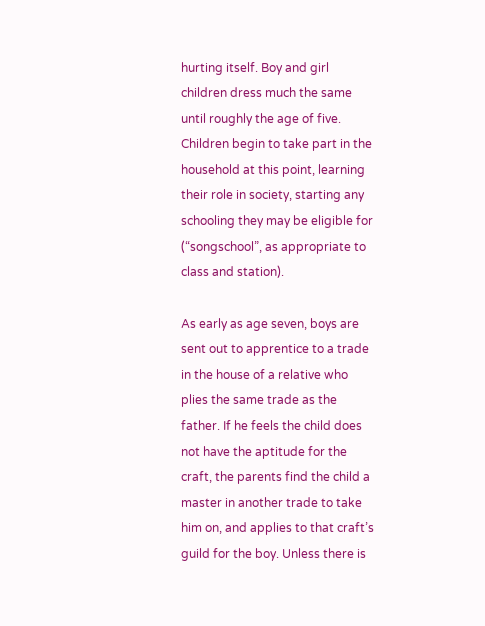hurting itself. Boy and girl children dress much the same until roughly the age of five. Children begin to take part in the household at this point, learning their role in society, starting any schooling they may be eligible for (“songschool”, as appropriate to class and station).

As early as age seven, boys are sent out to apprentice to a trade in the house of a relative who plies the same trade as the father. If he feels the child does not have the aptitude for the craft, the parents find the child a master in another trade to take him on, and applies to that craft’s guild for the boy. Unless there is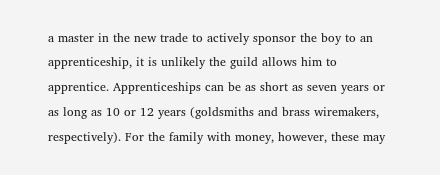a master in the new trade to actively sponsor the boy to an apprenticeship, it is unlikely the guild allows him to apprentice. Apprenticeships can be as short as seven years or as long as 10 or 12 years (goldsmiths and brass wiremakers, respectively). For the family with money, however, these may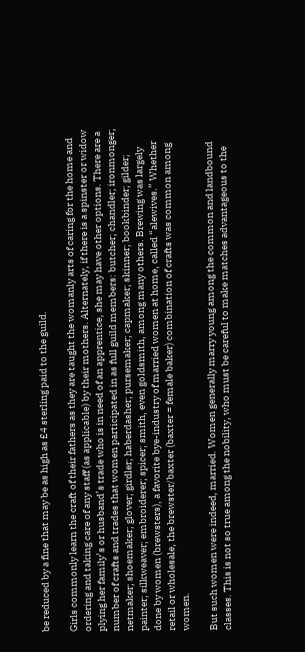be reduced by a fine that may be as high as £4 sterling paid to the guild.

Girls commonly learn the craft of their fathers as they are taught the womanly arts of caring for the home and ordering and taking care of any staff (as applicable) by their mothers. Alternately, if there is a spinster or widow plying her family’s or husband’s trade who is in need of an apprentice, she may have other options. There are a number of crafts and trades that women participated in as full guild members: butcher; chandler; ironmonger; netmaker; shoemaker; glover; girdler; haberdasher; pursemaker; capmaker; skinner; bookbinder; gilder; painter; silkweaver; embroiderer; spicer; smith, even goldsmith, among many others. Brewing was largely done by women (brewsters), a favorite bye-industry of married women at home, called “alewives.” Whether retail or wholesale, the brewster/baxter (baxter = female baker) combination of crafts was common among women.

But such women were indeed, married. Women generally marry young among the common and landbound classes. This is not so true among the nobility, who must be careful to make matches advantageous to the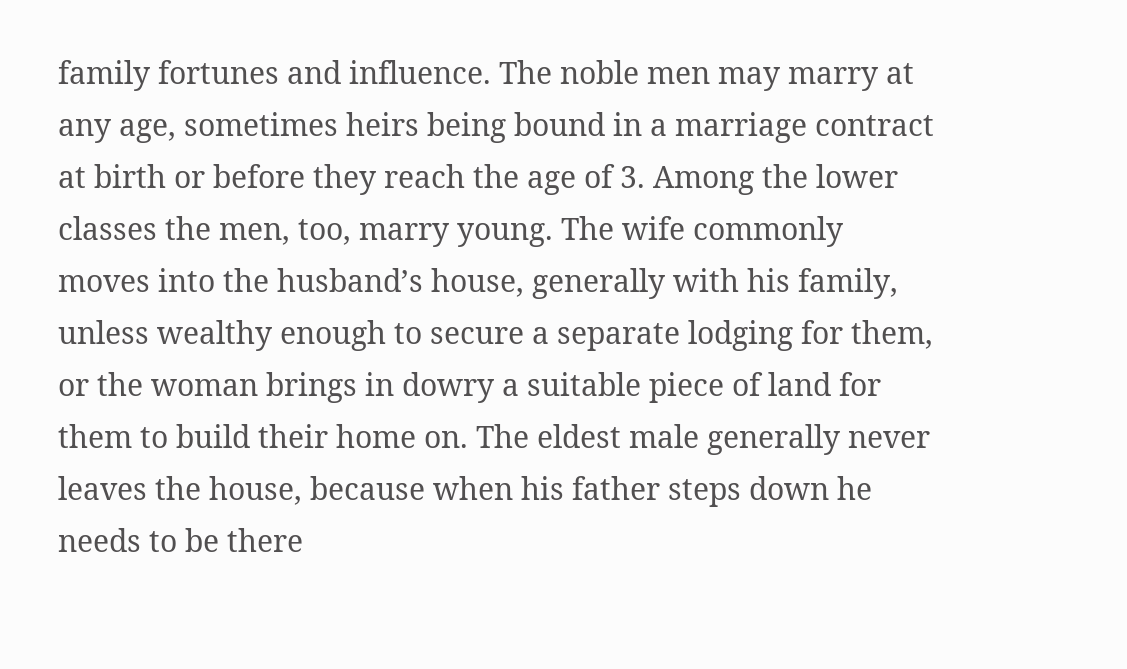family fortunes and influence. The noble men may marry at any age, sometimes heirs being bound in a marriage contract at birth or before they reach the age of 3. Among the lower classes the men, too, marry young. The wife commonly moves into the husband’s house, generally with his family, unless wealthy enough to secure a separate lodging for them, or the woman brings in dowry a suitable piece of land for them to build their home on. The eldest male generally never leaves the house, because when his father steps down he needs to be there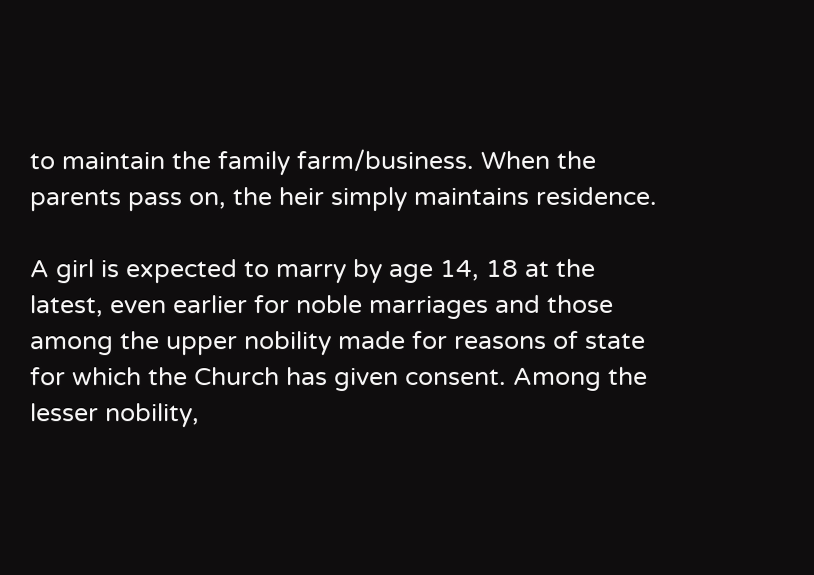to maintain the family farm/business. When the parents pass on, the heir simply maintains residence.

A girl is expected to marry by age 14, 18 at the latest, even earlier for noble marriages and those among the upper nobility made for reasons of state for which the Church has given consent. Among the lesser nobility,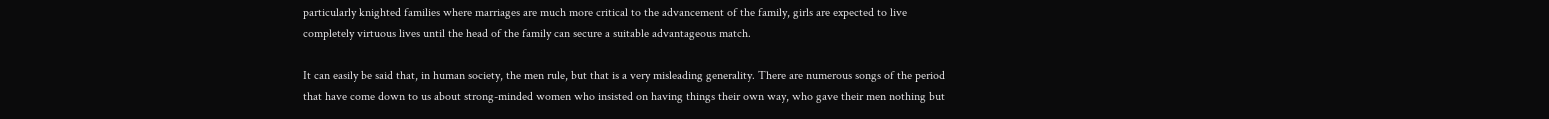particularly knighted families where marriages are much more critical to the advancement of the family, girls are expected to live completely virtuous lives until the head of the family can secure a suitable advantageous match.

It can easily be said that, in human society, the men rule, but that is a very misleading generality. There are numerous songs of the period that have come down to us about strong-minded women who insisted on having things their own way, who gave their men nothing but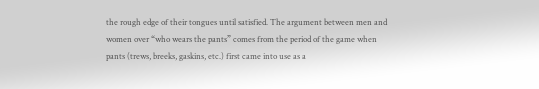the rough edge of their tongues until satisfied. The argument between men and women over “who wears the pants” comes from the period of the game when pants (trews, breeks, gaskins, etc.) first came into use as a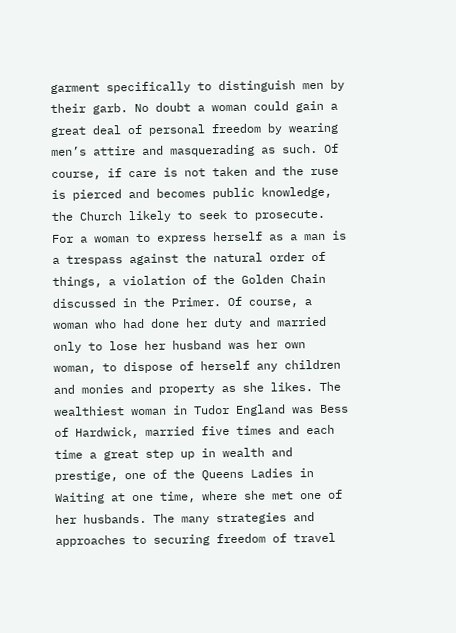garment specifically to distinguish men by their garb. No doubt a woman could gain a great deal of personal freedom by wearing men’s attire and masquerading as such. Of course, if care is not taken and the ruse is pierced and becomes public knowledge, the Church likely to seek to prosecute. For a woman to express herself as a man is a trespass against the natural order of things, a violation of the Golden Chain discussed in the Primer. Of course, a woman who had done her duty and married only to lose her husband was her own woman, to dispose of herself any children and monies and property as she likes. The wealthiest woman in Tudor England was Bess of Hardwick, married five times and each time a great step up in wealth and prestige, one of the Queens Ladies in Waiting at one time, where she met one of her husbands. The many strategies and approaches to securing freedom of travel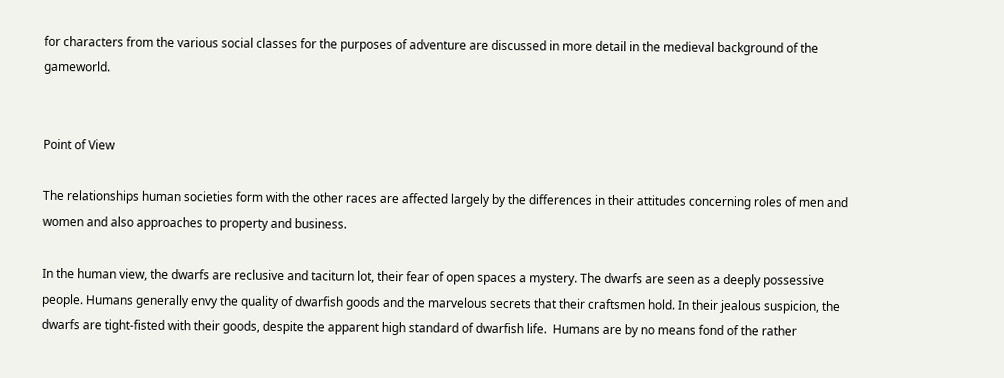for characters from the various social classes for the purposes of adventure are discussed in more detail in the medieval background of the gameworld.


Point of View

The relationships human societies form with the other races are affected largely by the differences in their attitudes concerning roles of men and women and also approaches to property and business.

In the human view, the dwarfs are reclusive and taciturn lot, their fear of open spaces a mystery. The dwarfs are seen as a deeply possessive people. Humans generally envy the quality of dwarfish goods and the marvelous secrets that their craftsmen hold. In their jealous suspicion, the dwarfs are tight-fisted with their goods, despite the apparent high standard of dwarfish life.  Humans are by no means fond of the rather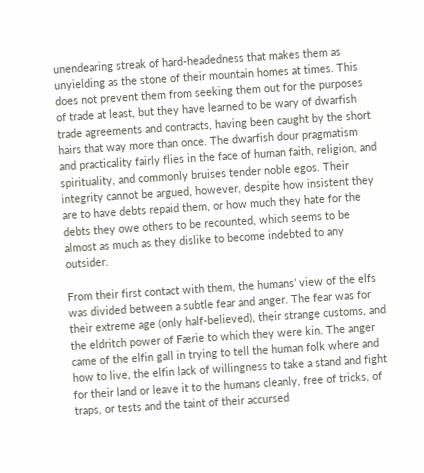unendearing streak of hard-headedness that makes them as unyielding as the stone of their mountain homes at times. This does not prevent them from seeking them out for the purposes of trade at least, but they have learned to be wary of dwarfish trade agreements and contracts, having been caught by the short hairs that way more than once. The dwarfish dour pragmatism and practicality fairly flies in the face of human faith, religion, and spirituality, and commonly bruises tender noble egos. Their integrity cannot be argued, however, despite how insistent they are to have debts repaid them, or how much they hate for the debts they owe others to be recounted, which seems to be almost as much as they dislike to become indebted to any outsider.

From their first contact with them, the humans’ view of the elfs was divided between a subtle fear and anger. The fear was for their extreme age (only half-believed), their strange customs, and the eldritch power of Færie to which they were kin. The anger came of the elfin gall in trying to tell the human folk where and how to live, the elfin lack of willingness to take a stand and fight for their land or leave it to the humans cleanly, free of tricks, of traps, or tests and the taint of their accursed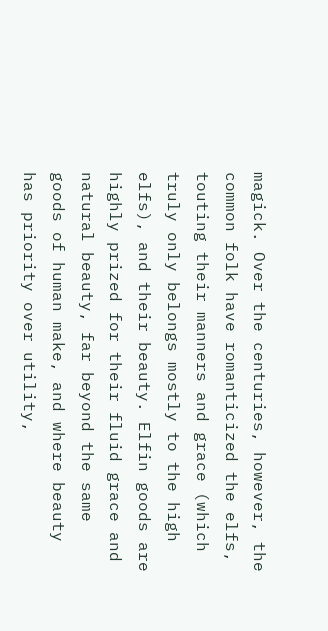magick. Over the centuries, however, the common folk have romanticized the elfs, touting their manners and grace (which truly only belongs mostly to the high elfs), and their beauty. Elfin goods are highly prized for their fluid grace and natural beauty, far beyond the same goods of human make, and where beauty has priority over utility,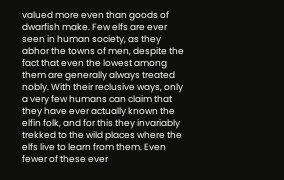valued more even than goods of dwarfish make. Few elfs are ever seen in human society, as they abhor the towns of men, despite the fact that even the lowest among them are generally always treated nobly. With their reclusive ways, only a very few humans can claim that they have ever actually known the elfin folk, and for this they invariably trekked to the wild places where the elfs live to learn from them. Even fewer of these ever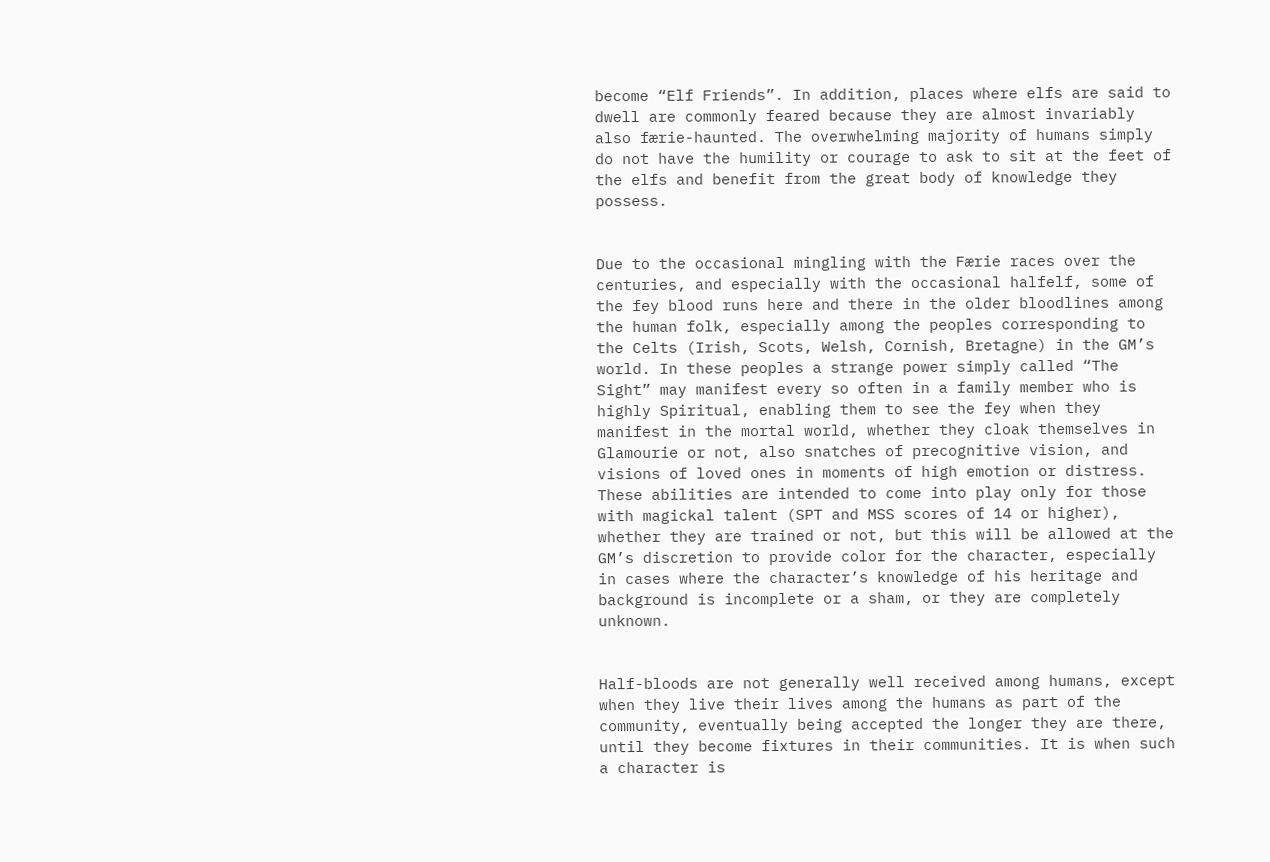become “Elf Friends”. In addition, places where elfs are said to dwell are commonly feared because they are almost invariably also færie-haunted. The overwhelming majority of humans simply do not have the humility or courage to ask to sit at the feet of the elfs and benefit from the great body of knowledge they possess.


Due to the occasional mingling with the Færie races over the centuries, and especially with the occasional halfelf, some of the fey blood runs here and there in the older bloodlines among the human folk, especially among the peoples corresponding to the Celts (Irish, Scots, Welsh, Cornish, Bretagne) in the GM’s world. In these peoples a strange power simply called “The Sight” may manifest every so often in a family member who is highly Spiritual, enabling them to see the fey when they manifest in the mortal world, whether they cloak themselves in Glamourie or not, also snatches of precognitive vision, and visions of loved ones in moments of high emotion or distress. These abilities are intended to come into play only for those with magickal talent (SPT and MSS scores of 14 or higher), whether they are trained or not, but this will be allowed at the GM’s discretion to provide color for the character, especially in cases where the character’s knowledge of his heritage and background is incomplete or a sham, or they are completely unknown.


Half-bloods are not generally well received among humans, except when they live their lives among the humans as part of the community, eventually being accepted the longer they are there, until they become fixtures in their communities. It is when such a character is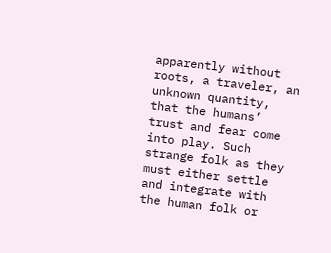apparently without roots, a traveler, an unknown quantity, that the humans’ trust and fear come into play. Such strange folk as they must either settle and integrate with the human folk or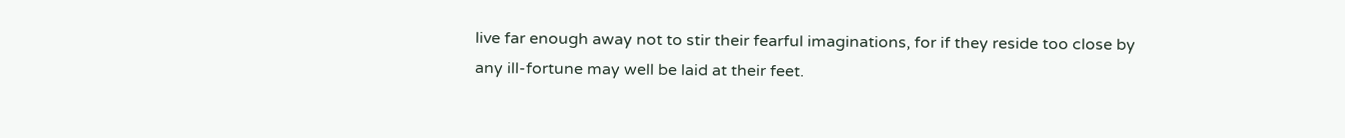live far enough away not to stir their fearful imaginations, for if they reside too close by any ill-fortune may well be laid at their feet.